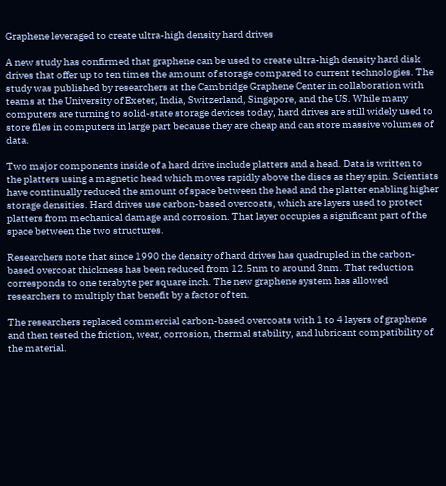Graphene leveraged to create ultra-high density hard drives

A new study has confirmed that graphene can be used to create ultra-high density hard disk drives that offer up to ten times the amount of storage compared to current technologies. The study was published by researchers at the Cambridge Graphene Center in collaboration with teams at the University of Exeter, India, Switzerland, Singapore, and the US. While many computers are turning to solid-state storage devices today, hard drives are still widely used to store files in computers in large part because they are cheap and can store massive volumes of data.

Two major components inside of a hard drive include platters and a head. Data is written to the platters using a magnetic head which moves rapidly above the discs as they spin. Scientists have continually reduced the amount of space between the head and the platter enabling higher storage densities. Hard drives use carbon-based overcoats, which are layers used to protect platters from mechanical damage and corrosion. That layer occupies a significant part of the space between the two structures.

Researchers note that since 1990 the density of hard drives has quadrupled in the carbon-based overcoat thickness has been reduced from 12.5nm to around 3nm. That reduction corresponds to one terabyte per square inch. The new graphene system has allowed researchers to multiply that benefit by a factor of ten.

The researchers replaced commercial carbon-based overcoats with 1 to 4 layers of graphene and then tested the friction, wear, corrosion, thermal stability, and lubricant compatibility of the material.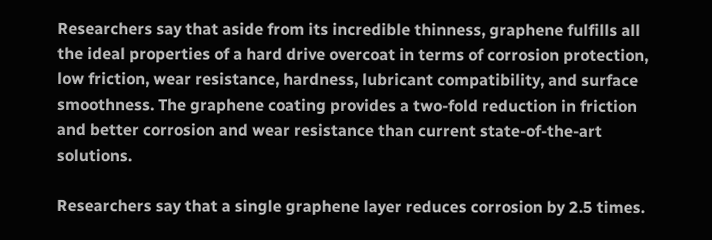Researchers say that aside from its incredible thinness, graphene fulfills all the ideal properties of a hard drive overcoat in terms of corrosion protection, low friction, wear resistance, hardness, lubricant compatibility, and surface smoothness. The graphene coating provides a two-fold reduction in friction and better corrosion and wear resistance than current state-of-the-art solutions.

Researchers say that a single graphene layer reduces corrosion by 2.5 times.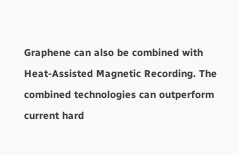Graphene can also be combined with Heat-Assisted Magnetic Recording. The combined technologies can outperform current hard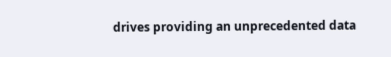drives providing an unprecedented data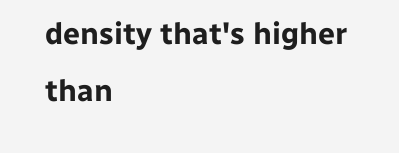density that's higher than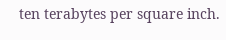ten terabytes per square inch.